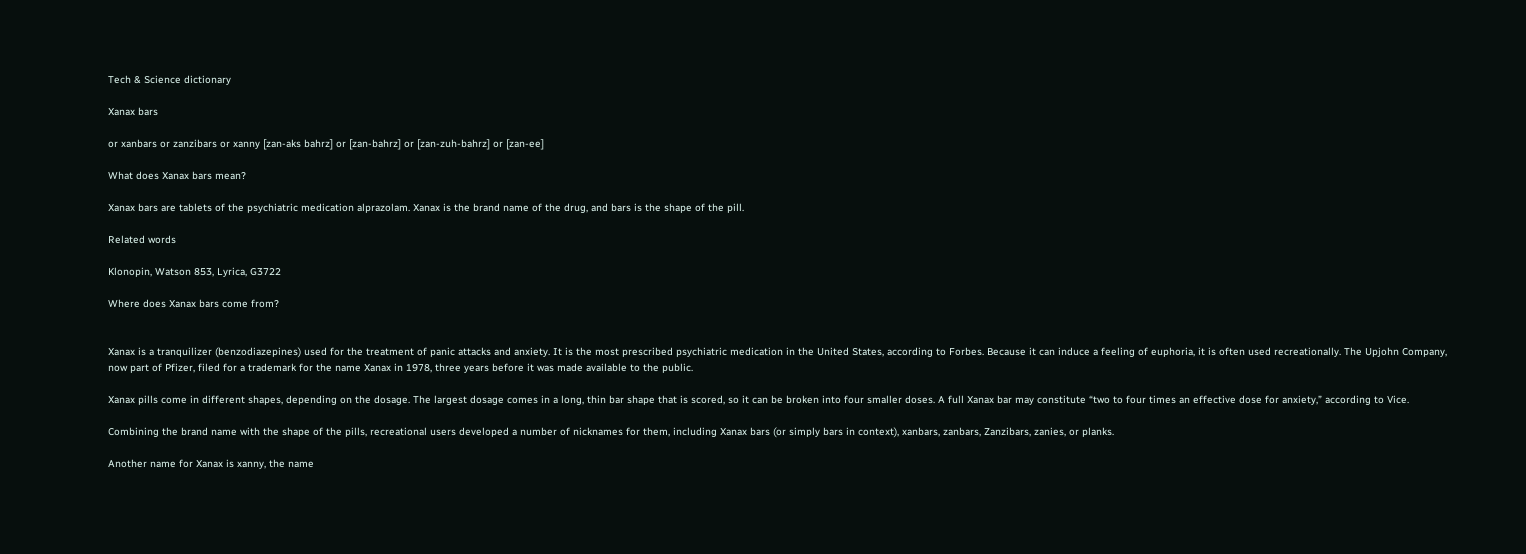Tech & Science dictionary

Xanax bars

or xanbars or zanzibars or xanny [zan-aks bahrz] or [zan-bahrz] or [zan-zuh-bahrz] or [zan-ee]

What does Xanax bars mean?

Xanax bars are tablets of the psychiatric medication alprazolam. Xanax is the brand name of the drug, and bars is the shape of the pill.

Related words

Klonopin, Watson 853, Lyrica, G3722

Where does Xanax bars come from?


Xanax is a tranquilizer (benzodiazepines) used for the treatment of panic attacks and anxiety. It is the most prescribed psychiatric medication in the United States, according to Forbes. Because it can induce a feeling of euphoria, it is often used recreationally. The Upjohn Company, now part of Pfizer, filed for a trademark for the name Xanax in 1978, three years before it was made available to the public.

Xanax pills come in different shapes, depending on the dosage. The largest dosage comes in a long, thin bar shape that is scored, so it can be broken into four smaller doses. A full Xanax bar may constitute “two to four times an effective dose for anxiety,” according to Vice.

Combining the brand name with the shape of the pills, recreational users developed a number of nicknames for them, including Xanax bars (or simply bars in context), xanbars, zanbars, Zanzibars, zanies, or planks.

Another name for Xanax is xanny, the name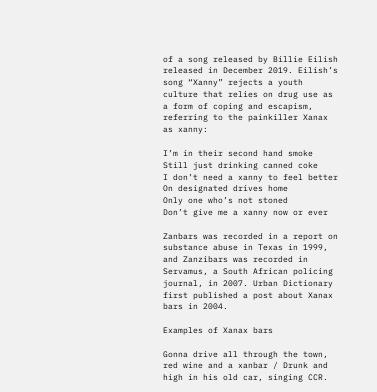of a song released by Billie Eilish released in December 2019. Eilish’s song “Xanny” rejects a youth culture that relies on drug use as a form of coping and escapism, referring to the painkiller Xanax as xanny:

I’m in their second hand smoke
Still just drinking canned coke
I don’t need a xanny to feel better
On designated drives home
Only one who’s not stoned
Don’t give me a xanny now or ever

Zanbars was recorded in a report on substance abuse in Texas in 1999, and Zanzibars was recorded in Servamus, a South African policing journal, in 2007. Urban Dictionary first published a post about Xanax bars in 2004.

Examples of Xanax bars

Gonna drive all through the town, red wine and a xanbar / Drunk and high in his old car, singing CCR.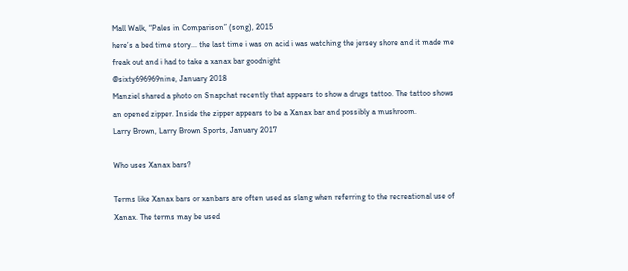Mall Walk, “Pales in Comparison” (song), 2015
here’s a bed time story... the last time i was on acid i was watching the jersey shore and it made me freak out and i had to take a xanax bar goodnight
@sixty696969nine, January 2018
Manziel shared a photo on Snapchat recently that appears to show a drugs tattoo. The tattoo shows an opened zipper. Inside the zipper appears to be a Xanax bar and possibly a mushroom.
Larry Brown, Larry Brown Sports, January 2017

Who uses Xanax bars?

Terms like Xanax bars or xanbars are often used as slang when referring to the recreational use of Xanax. The terms may be used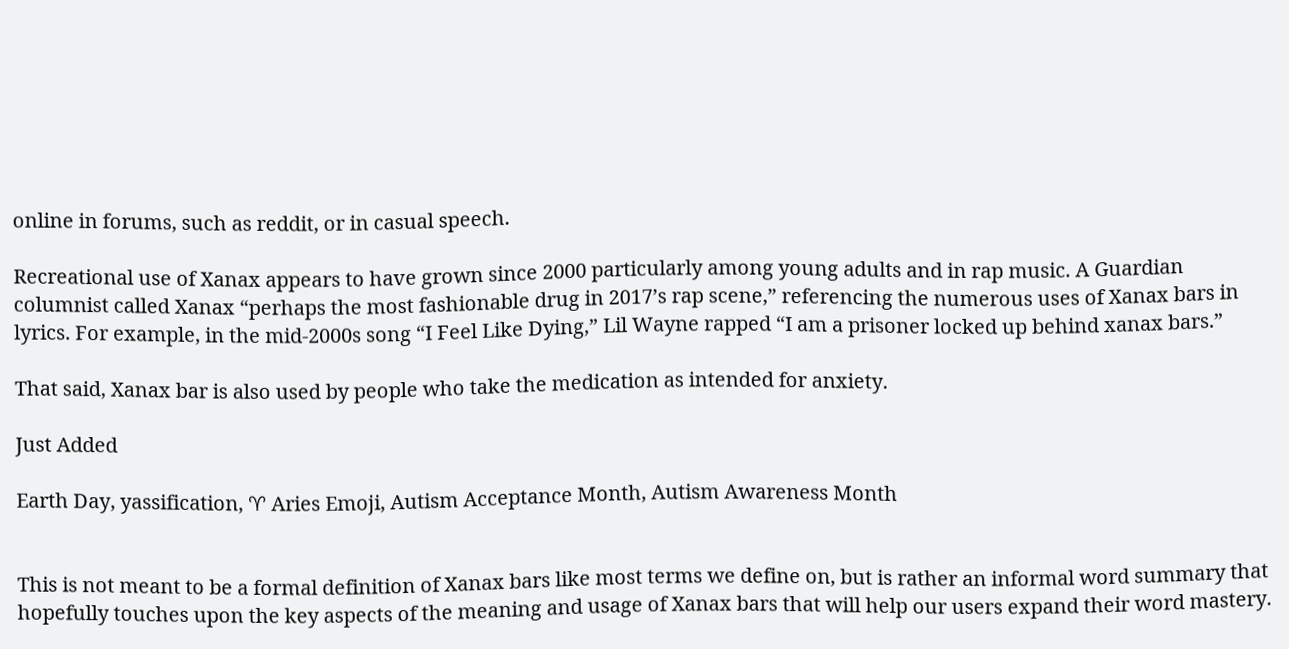online in forums, such as reddit, or in casual speech.

Recreational use of Xanax appears to have grown since 2000 particularly among young adults and in rap music. A Guardian columnist called Xanax “perhaps the most fashionable drug in 2017’s rap scene,” referencing the numerous uses of Xanax bars in lyrics. For example, in the mid-2000s song “I Feel Like Dying,” Lil Wayne rapped “I am a prisoner locked up behind xanax bars.”

That said, Xanax bar is also used by people who take the medication as intended for anxiety.

Just Added

Earth Day, yassification, ♈ Aries Emoji, Autism Acceptance Month, Autism Awareness Month


This is not meant to be a formal definition of Xanax bars like most terms we define on, but is rather an informal word summary that hopefully touches upon the key aspects of the meaning and usage of Xanax bars that will help our users expand their word mastery.